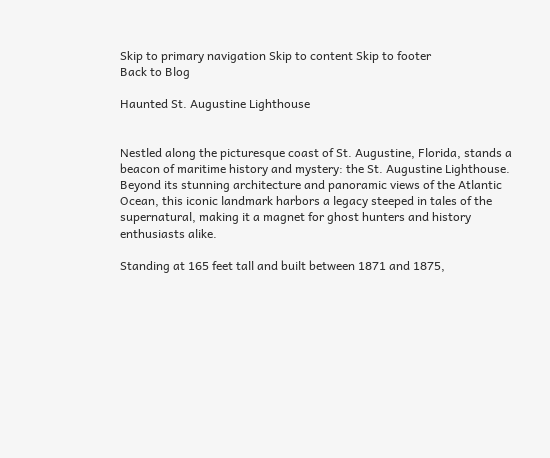Skip to primary navigation Skip to content Skip to footer
Back to Blog

Haunted St. Augustine Lighthouse


Nestled along the picturesque coast of St. Augustine, Florida, stands a beacon of maritime history and mystery: the St. Augustine Lighthouse. Beyond its stunning architecture and panoramic views of the Atlantic Ocean, this iconic landmark harbors a legacy steeped in tales of the supernatural, making it a magnet for ghost hunters and history enthusiasts alike.

Standing at 165 feet tall and built between 1871 and 1875,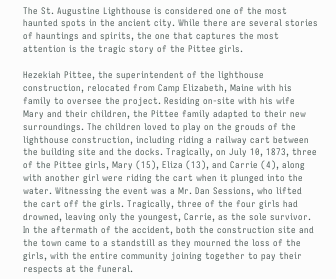The St. Augustine Lighthouse is considered one of the most haunted spots in the ancient city. While there are several stories of hauntings and spirits, the one that captures the most attention is the tragic story of the Pittee girls.

Hezekiah Pittee, the superintendent of the lighthouse construction, relocated from Camp Elizabeth, Maine with his family to oversee the project. Residing on-site with his wife Mary and their children, the Pittee family adapted to their new surroundings. The children loved to play on the grouds of the lighthouse construction, including riding a railway cart between the building site and the docks. Tragically, on July 10, 1873, three of the Pittee girls, Mary (15), Eliza (13), and Carrie (4), along with another girl were riding the cart when it plunged into the water. Witnessing the event was a Mr. Dan Sessions, who lifted the cart off the girls. Tragically, three of the four girls had drowned, leaving only the youngest, Carrie, as the sole survivor. In the aftermath of the accident, both the construction site and the town came to a standstill as they mourned the loss of the girls, with the entire community joining together to pay their respects at the funeral.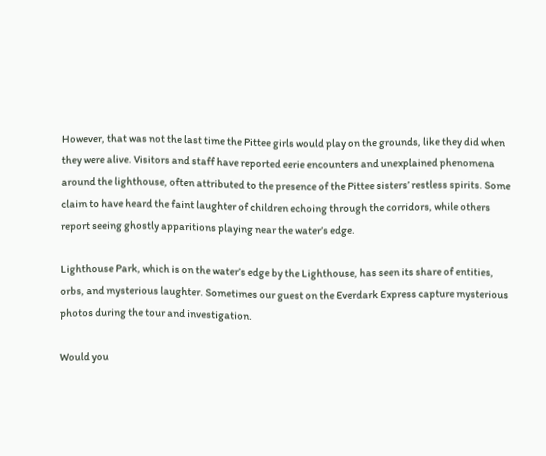However, that was not the last time the Pittee girls would play on the grounds, like they did when they were alive. Visitors and staff have reported eerie encounters and unexplained phenomena around the lighthouse, often attributed to the presence of the Pittee sisters’ restless spirits. Some claim to have heard the faint laughter of children echoing through the corridors, while others report seeing ghostly apparitions playing near the water’s edge.

Lighthouse Park, which is on the water’s edge by the Lighthouse, has seen its share of entities, orbs, and mysterious laughter. Sometimes our guest on the Everdark Express capture mysterious photos during the tour and investigation.

Would you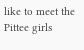like to meet the Pittee girls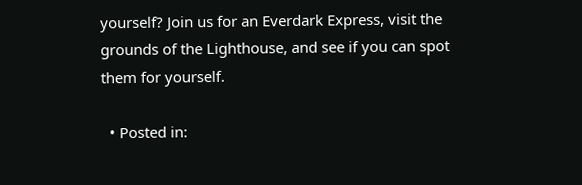yourself? Join us for an Everdark Express, visit the grounds of the Lighthouse, and see if you can spot them for yourself.

  • Posted in: